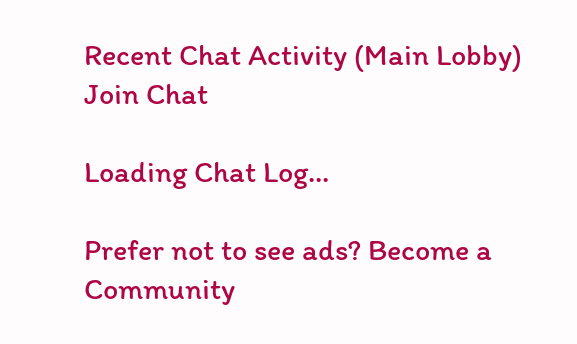Recent Chat Activity (Main Lobby)
Join Chat

Loading Chat Log...

Prefer not to see ads? Become a Community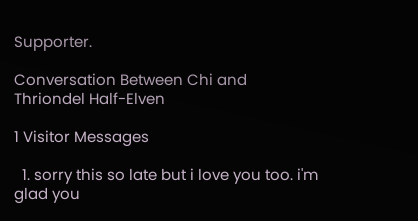Supporter.

Conversation Between Chi and Thriondel Half-Elven

1 Visitor Messages

  1. sorry this so late but i love you too. i'm glad you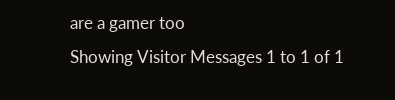are a gamer too
Showing Visitor Messages 1 to 1 of 1